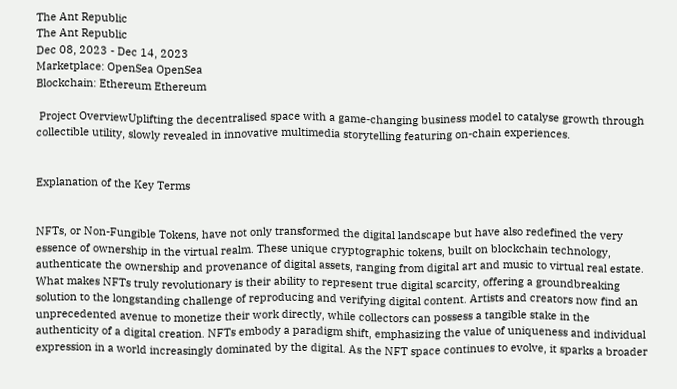The Ant Republic
The Ant Republic
Dec 08, 2023 - Dec 14, 2023
Marketplace: OpenSea OpenSea
Blockchain: Ethereum Ethereum

 Project OverviewUplifting the decentralised space with a game-changing business model to catalyse growth through collectible utility, slowly revealed in innovative multimedia storytelling featuring on-chain experiences.


Explanation of the Key Terms


NFTs, or Non-Fungible Tokens, have not only transformed the digital landscape but have also redefined the very essence of ownership in the virtual realm. These unique cryptographic tokens, built on blockchain technology, authenticate the ownership and provenance of digital assets, ranging from digital art and music to virtual real estate. What makes NFTs truly revolutionary is their ability to represent true digital scarcity, offering a groundbreaking solution to the longstanding challenge of reproducing and verifying digital content. Artists and creators now find an unprecedented avenue to monetize their work directly, while collectors can possess a tangible stake in the authenticity of a digital creation. NFTs embody a paradigm shift, emphasizing the value of uniqueness and individual expression in a world increasingly dominated by the digital. As the NFT space continues to evolve, it sparks a broader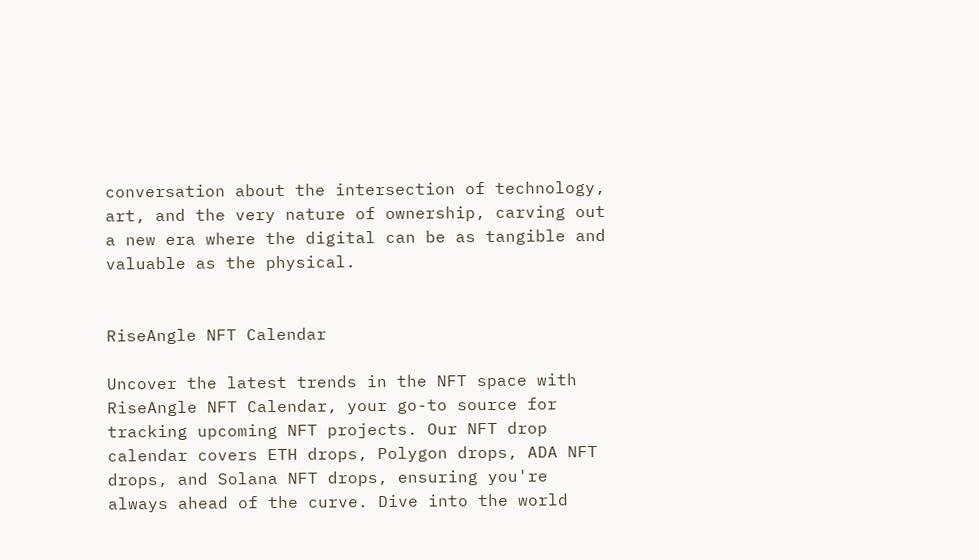conversation about the intersection of technology, art, and the very nature of ownership, carving out a new era where the digital can be as tangible and valuable as the physical.


RiseAngle NFT Calendar

Uncover the latest trends in the NFT space with RiseAngle NFT Calendar, your go-to source for tracking upcoming NFT projects. Our NFT drop calendar covers ETH drops, Polygon drops, ADA NFT drops, and Solana NFT drops, ensuring you're always ahead of the curve. Dive into the world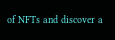of NFTs and discover a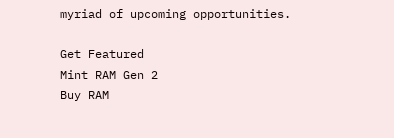myriad of upcoming opportunities.

Get Featured
Mint RAM Gen 2
Buy RAM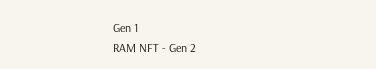Gen 1
RAM NFT - Gen 2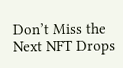Don’t Miss the Next NFT Drops